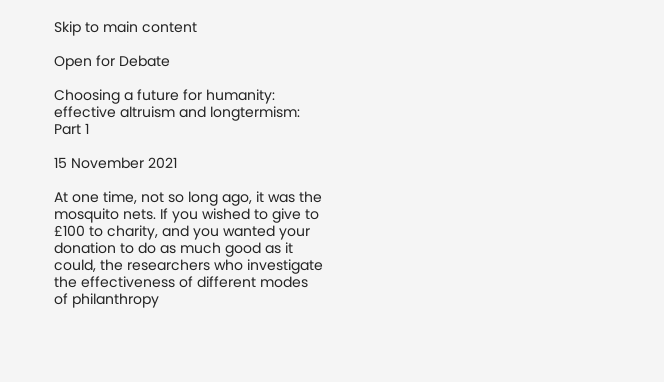Skip to main content

Open for Debate

Choosing a future for humanity: effective altruism and longtermism: Part 1

15 November 2021

At one time, not so long ago, it was the mosquito nets. If you wished to give to £100 to charity, and you wanted your donation to do as much good as it could, the researchers who investigate the effectiveness of different modes of philanthropy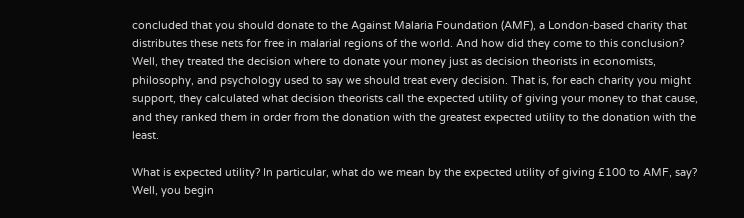concluded that you should donate to the Against Malaria Foundation (AMF), a London-based charity that distributes these nets for free in malarial regions of the world. And how did they come to this conclusion? Well, they treated the decision where to donate your money just as decision theorists in economists, philosophy, and psychology used to say we should treat every decision. That is, for each charity you might support, they calculated what decision theorists call the expected utility of giving your money to that cause, and they ranked them in order from the donation with the greatest expected utility to the donation with the least.

What is expected utility? In particular, what do we mean by the expected utility of giving £100 to AMF, say? Well, you begin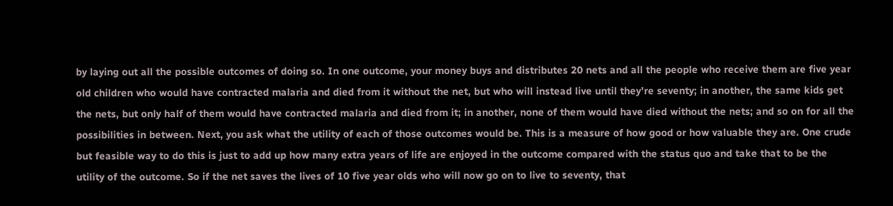by laying out all the possible outcomes of doing so. In one outcome, your money buys and distributes 20 nets and all the people who receive them are five year old children who would have contracted malaria and died from it without the net, but who will instead live until they’re seventy; in another, the same kids get the nets, but only half of them would have contracted malaria and died from it; in another, none of them would have died without the nets; and so on for all the possibilities in between. Next, you ask what the utility of each of those outcomes would be. This is a measure of how good or how valuable they are. One crude but feasible way to do this is just to add up how many extra years of life are enjoyed in the outcome compared with the status quo and take that to be the utility of the outcome. So if the net saves the lives of 10 five year olds who will now go on to live to seventy, that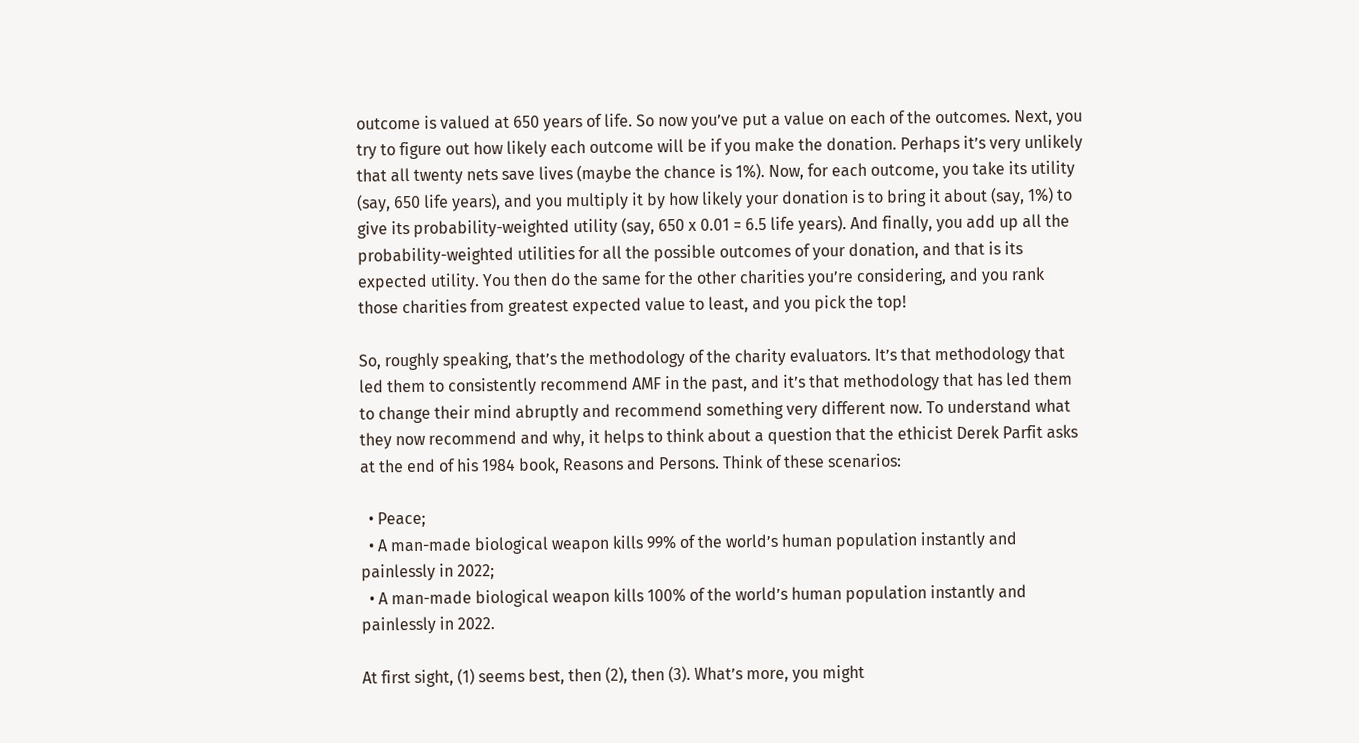outcome is valued at 650 years of life. So now you’ve put a value on each of the outcomes. Next, you try to figure out how likely each outcome will be if you make the donation. Perhaps it’s very unlikely that all twenty nets save lives (maybe the chance is 1%). Now, for each outcome, you take its utility (say, 650 life years), and you multiply it by how likely your donation is to bring it about (say, 1%) to give its probability-weighted utility (say, 650 x 0.01 = 6.5 life years). And finally, you add up all the probability-weighted utilities for all the possible outcomes of your donation, and that is its expected utility. You then do the same for the other charities you’re considering, and you rank those charities from greatest expected value to least, and you pick the top!

So, roughly speaking, that’s the methodology of the charity evaluators. It’s that methodology that led them to consistently recommend AMF in the past, and it’s that methodology that has led them to change their mind abruptly and recommend something very different now. To understand what they now recommend and why, it helps to think about a question that the ethicist Derek Parfit asks at the end of his 1984 book, Reasons and Persons. Think of these scenarios:

  • Peace;
  • A man-made biological weapon kills 99% of the world’s human population instantly and painlessly in 2022;
  • A man-made biological weapon kills 100% of the world’s human population instantly and painlessly in 2022.

At first sight, (1) seems best, then (2), then (3). What’s more, you might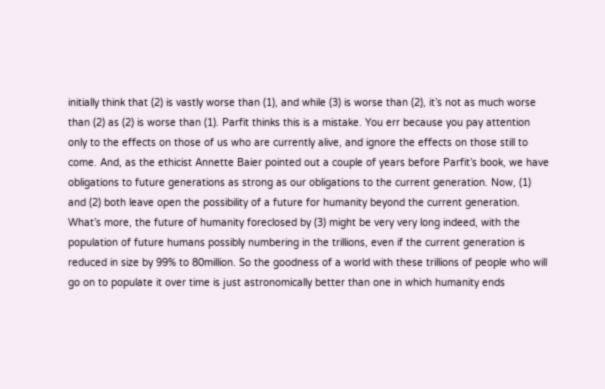initially think that (2) is vastly worse than (1), and while (3) is worse than (2), it’s not as much worse than (2) as (2) is worse than (1). Parfit thinks this is a mistake. You err because you pay attention only to the effects on those of us who are currently alive, and ignore the effects on those still to come. And, as the ethicist Annette Baier pointed out a couple of years before Parfit’s book, we have obligations to future generations as strong as our obligations to the current generation. Now, (1) and (2) both leave open the possibility of a future for humanity beyond the current generation. What’s more, the future of humanity foreclosed by (3) might be very very long indeed, with the population of future humans possibly numbering in the trillions, even if the current generation is reduced in size by 99% to 80million. So the goodness of a world with these trillions of people who will go on to populate it over time is just astronomically better than one in which humanity ends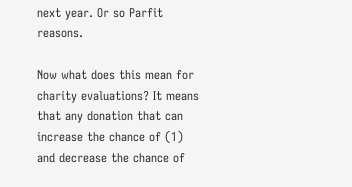next year. Or so Parfit reasons.

Now what does this mean for charity evaluations? It means that any donation that can increase the chance of (1) and decrease the chance of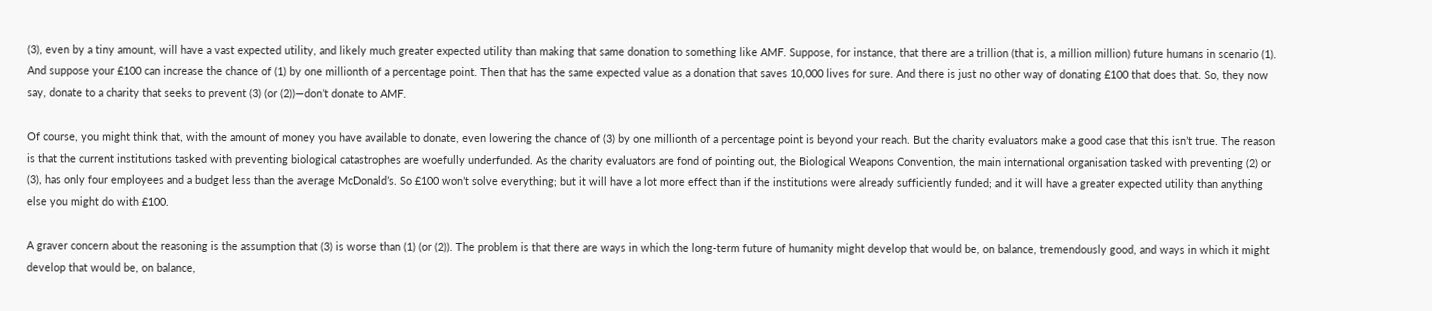(3), even by a tiny amount, will have a vast expected utility, and likely much greater expected utility than making that same donation to something like AMF. Suppose, for instance, that there are a trillion (that is, a million million) future humans in scenario (1). And suppose your £100 can increase the chance of (1) by one millionth of a percentage point. Then that has the same expected value as a donation that saves 10,000 lives for sure. And there is just no other way of donating £100 that does that. So, they now say, donate to a charity that seeks to prevent (3) (or (2))—don’t donate to AMF.

Of course, you might think that, with the amount of money you have available to donate, even lowering the chance of (3) by one millionth of a percentage point is beyond your reach. But the charity evaluators make a good case that this isn’t true. The reason is that the current institutions tasked with preventing biological catastrophes are woefully underfunded. As the charity evaluators are fond of pointing out, the Biological Weapons Convention, the main international organisation tasked with preventing (2) or (3), has only four employees and a budget less than the average McDonald’s. So £100 won’t solve everything; but it will have a lot more effect than if the institutions were already sufficiently funded; and it will have a greater expected utility than anything else you might do with £100.

A graver concern about the reasoning is the assumption that (3) is worse than (1) (or (2)). The problem is that there are ways in which the long-term future of humanity might develop that would be, on balance, tremendously good, and ways in which it might develop that would be, on balance,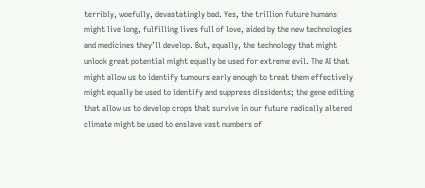terribly, woefully, devastatingly bad. Yes, the trillion future humans might live long, fulfilling lives full of love, aided by the new technologies and medicines they’ll develop. But, equally, the technology that might unlock great potential might equally be used for extreme evil. The AI that might allow us to identify tumours early enough to treat them effectively might equally be used to identify and suppress dissidents; the gene editing that allow us to develop crops that survive in our future radically altered climate might be used to enslave vast numbers of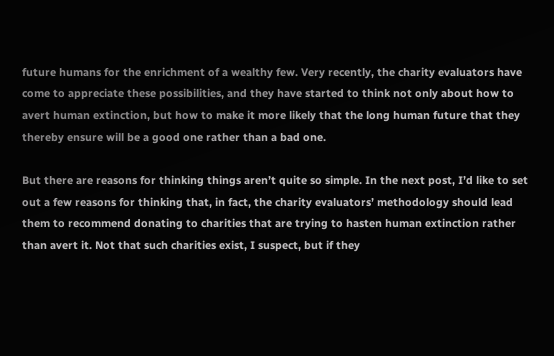future humans for the enrichment of a wealthy few. Very recently, the charity evaluators have come to appreciate these possibilities, and they have started to think not only about how to avert human extinction, but how to make it more likely that the long human future that they thereby ensure will be a good one rather than a bad one.

But there are reasons for thinking things aren’t quite so simple. In the next post, I’d like to set out a few reasons for thinking that, in fact, the charity evaluators’ methodology should lead them to recommend donating to charities that are trying to hasten human extinction rather than avert it. Not that such charities exist, I suspect, but if they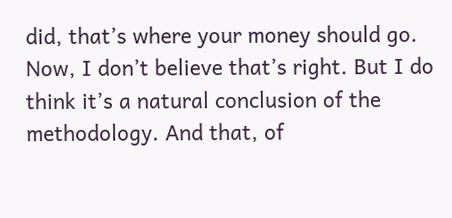did, that’s where your money should go. Now, I don’t believe that’s right. But I do think it’s a natural conclusion of the methodology. And that, of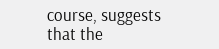course, suggests that the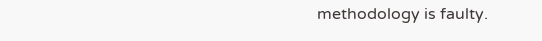methodology is faulty.